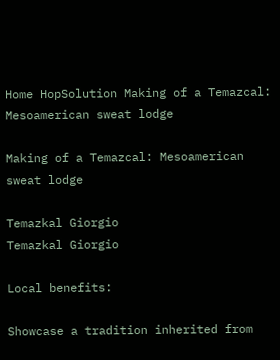Home HopSolution Making of a Temazcal: Mesoamerican sweat lodge

Making of a Temazcal: Mesoamerican sweat lodge

Temazkal Giorgio
Temazkal Giorgio

Local benefits:

Showcase a tradition inherited from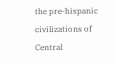the pre-hispanic civilizations of Central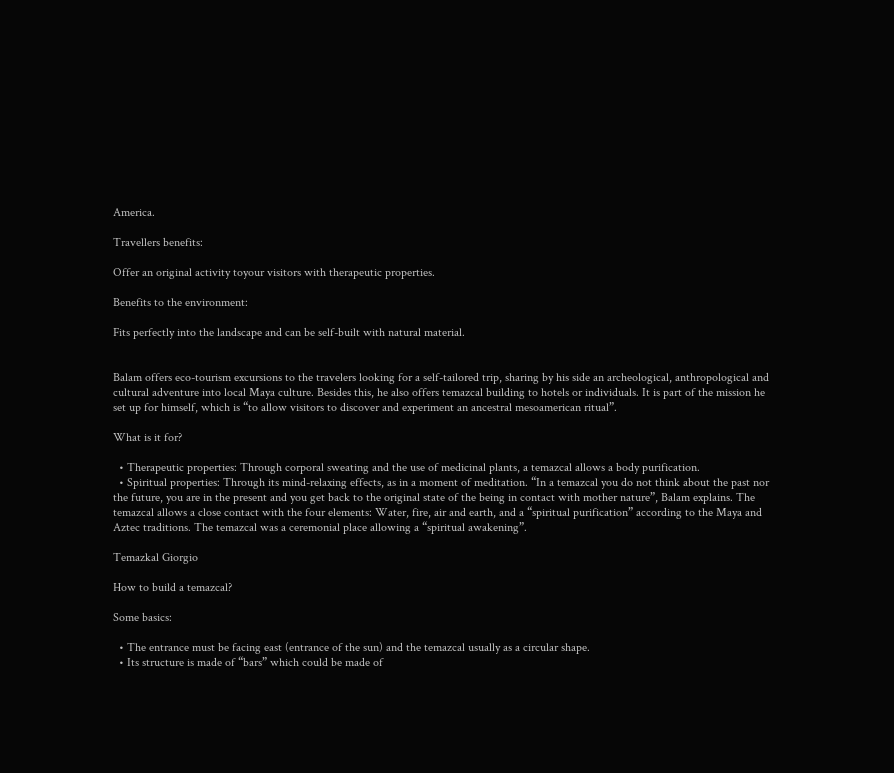America.

Travellers benefits:

Offer an original activity toyour visitors with therapeutic properties.

Benefits to the environment:

Fits perfectly into the landscape and can be self-built with natural material.


Balam offers eco-tourism excursions to the travelers looking for a self-tailored trip, sharing by his side an archeological, anthropological and cultural adventure into local Maya culture. Besides this, he also offers temazcal building to hotels or individuals. It is part of the mission he set up for himself, which is “to allow visitors to discover and experiment an ancestral mesoamerican ritual”.

What is it for?

  • Therapeutic properties: Through corporal sweating and the use of medicinal plants, a temazcal allows a body purification.
  • Spiritual properties: Through its mind-relaxing effects, as in a moment of meditation. “In a temazcal you do not think about the past nor the future, you are in the present and you get back to the original state of the being in contact with mother nature”, Balam explains. The temazcal allows a close contact with the four elements: Water, fire, air and earth, and a “spiritual purification” according to the Maya and Aztec traditions. The temazcal was a ceremonial place allowing a “spiritual awakening”.

Temazkal Giorgio

How to build a temazcal?

Some basics:

  • The entrance must be facing east (entrance of the sun) and the temazcal usually as a circular shape.
  • Its structure is made of “bars” which could be made of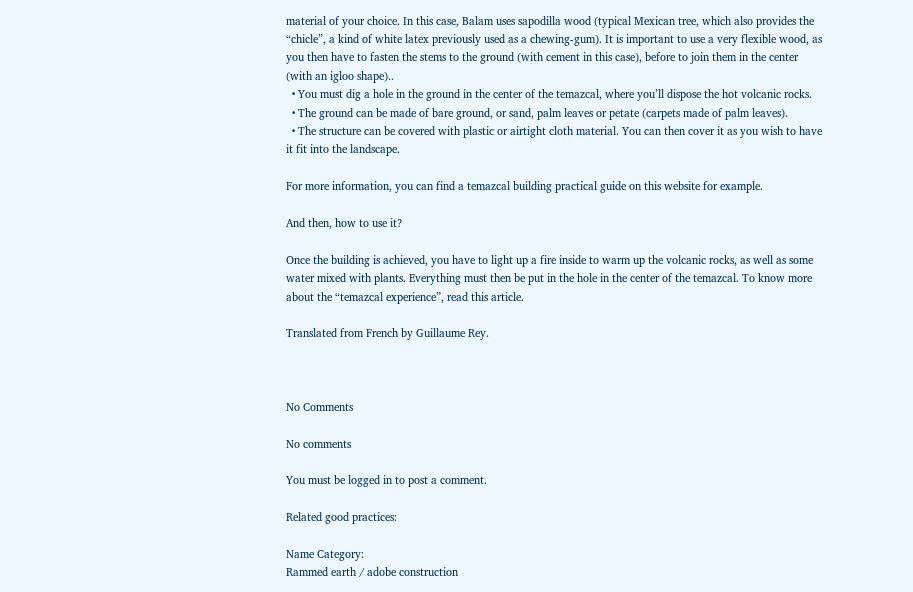material of your choice. In this case, Balam uses sapodilla wood (typical Mexican tree, which also provides the “chicle”, a kind of white latex previously used as a chewing-gum). It is important to use a very flexible wood, as you then have to fasten the stems to the ground (with cement in this case), before to join them in the center (with an igloo shape)..
  • You must dig a hole in the ground in the center of the temazcal, where you’ll dispose the hot volcanic rocks.
  • The ground can be made of bare ground, or sand, palm leaves or petate (carpets made of palm leaves).
  • The structure can be covered with plastic or airtight cloth material. You can then cover it as you wish to have it fit into the landscape.

For more information, you can find a temazcal building practical guide on this website for example.

And then, how to use it?

Once the building is achieved, you have to light up a fire inside to warm up the volcanic rocks, as well as some water mixed with plants. Everything must then be put in the hole in the center of the temazcal. To know more about the “temazcal experience”, read this article.

Translated from French by Guillaume Rey.



No Comments

No comments

You must be logged in to post a comment.

Related good practices:

Name Category:
Rammed earth / adobe construction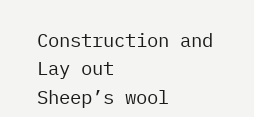Construction and Lay out
Sheep’s wool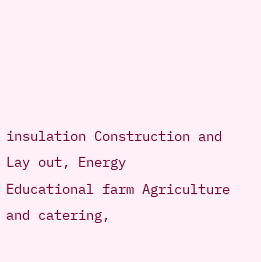insulation Construction and Lay out, Energy
Educational farm Agriculture and catering,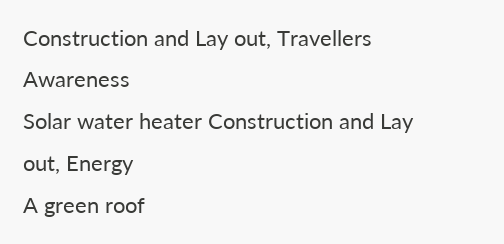Construction and Lay out, Travellers Awareness
Solar water heater Construction and Lay out, Energy
A green roof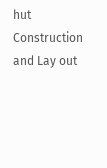hut Construction and Lay out